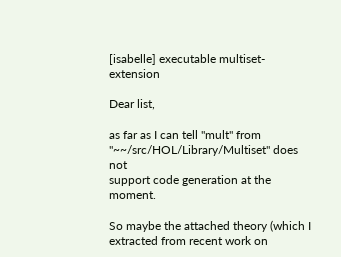[isabelle] executable multiset-extension

Dear list,

as far as I can tell "mult" from "~~/src/HOL/Library/Multiset" does not
support code generation at the moment.

So maybe the attached theory (which I extracted from recent work on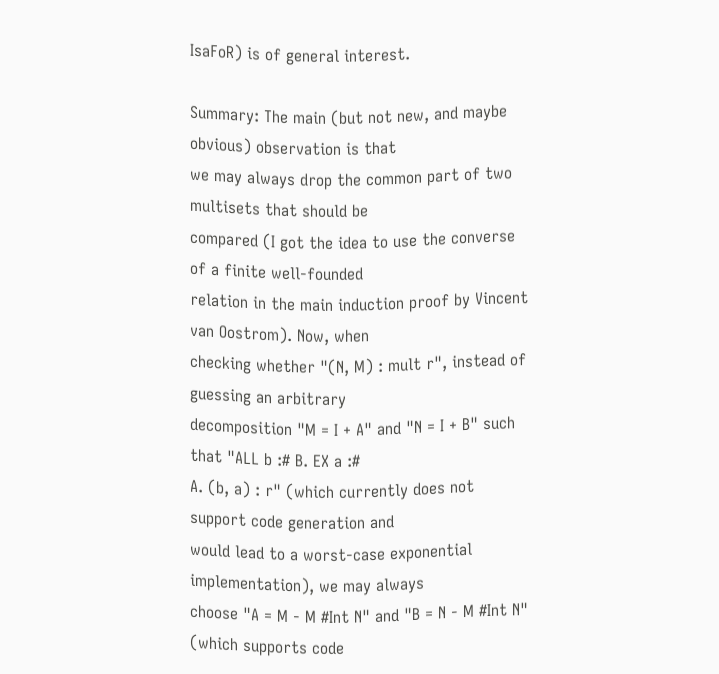IsaFoR) is of general interest.

Summary: The main (but not new, and maybe obvious) observation is that
we may always drop the common part of two multisets that should be
compared (I got the idea to use the converse of a finite well-founded
relation in the main induction proof by Vincent van Oostrom). Now, when
checking whether "(N, M) : mult r", instead of guessing an arbitrary
decomposition "M = I + A" and "N = I + B" such that "ALL b :# B. EX a :#
A. (b, a) : r" (which currently does not support code generation and
would lead to a worst-case exponential implementation), we may always
choose "A = M - M #Int N" and "B = N - M #Int N" (which supports code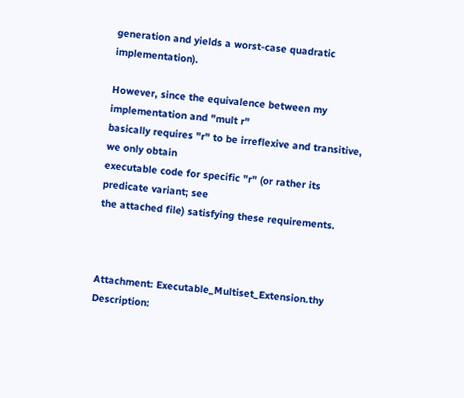generation and yields a worst-case quadratic implementation).

However, since the equivalence between my implementation and "mult r"
basically requires "r" to be irreflexive and transitive, we only obtain
executable code for specific "r" (or rather its predicate variant; see
the attached file) satisfying these requirements.



Attachment: Executable_Multiset_Extension.thy
Description: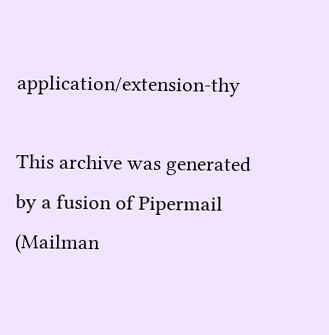application/extension-thy

This archive was generated by a fusion of Pipermail (Mailman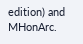edition) and MHonArc.